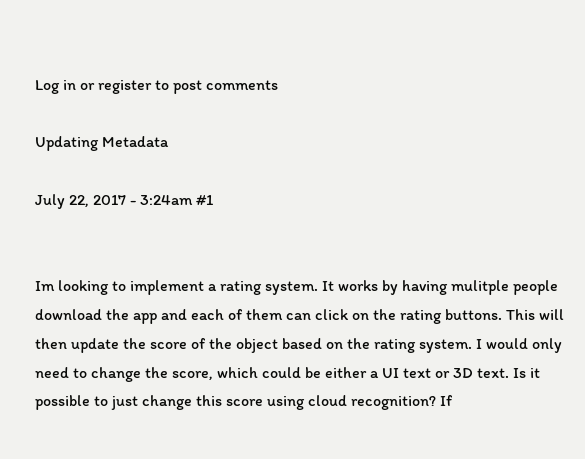Log in or register to post comments

Updating Metadata

July 22, 2017 - 3:24am #1


Im looking to implement a rating system. It works by having mulitple people download the app and each of them can click on the rating buttons. This will then update the score of the object based on the rating system. I would only need to change the score, which could be either a UI text or 3D text. Is it possible to just change this score using cloud recognition? If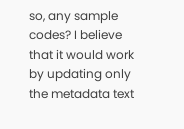so, any sample codes? I believe that it would work by updating only the metadata text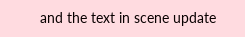and the text in scene update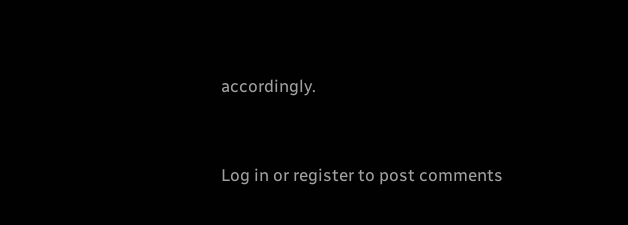accordingly.



Log in or register to post comments